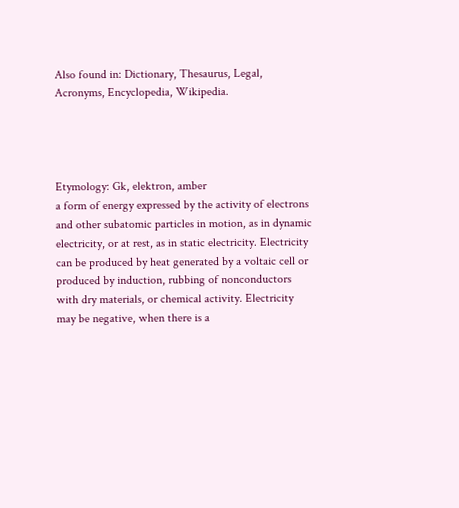Also found in: Dictionary, Thesaurus, Legal, Acronyms, Encyclopedia, Wikipedia.




Etymology: Gk, elektron, amber
a form of energy expressed by the activity of electrons and other subatomic particles in motion, as in dynamic electricity, or at rest, as in static electricity. Electricity can be produced by heat generated by a voltaic cell or produced by induction, rubbing of nonconductors with dry materials, or chemical activity. Electricity may be negative, when there is a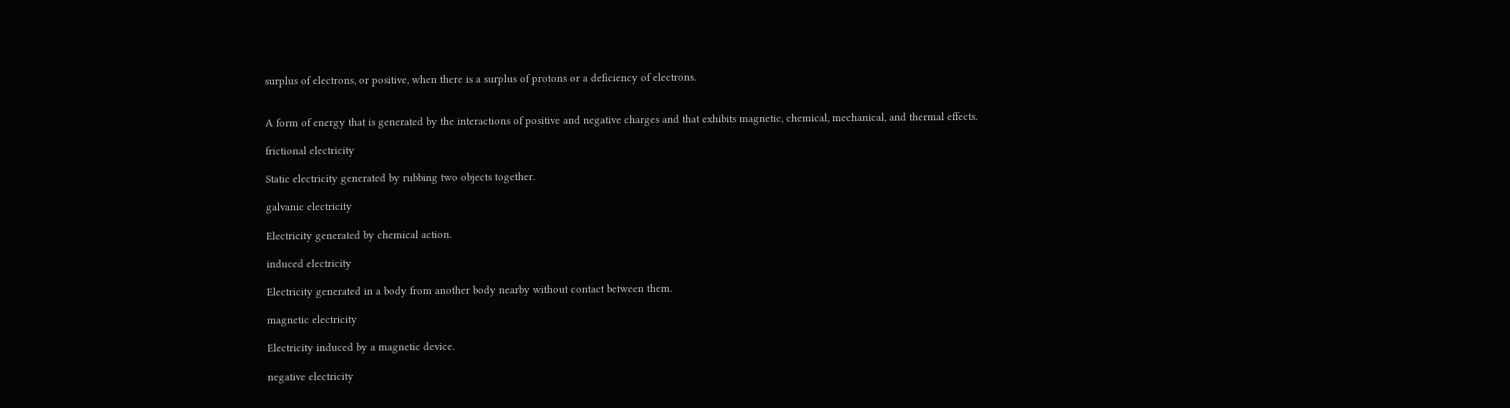surplus of electrons, or positive, when there is a surplus of protons or a deficiency of electrons.


A form of energy that is generated by the interactions of positive and negative charges and that exhibits magnetic, chemical, mechanical, and thermal effects.

frictional electricity

Static electricity generated by rubbing two objects together.

galvanic electricity

Electricity generated by chemical action.

induced electricity

Electricity generated in a body from another body nearby without contact between them.

magnetic electricity

Electricity induced by a magnetic device.

negative electricity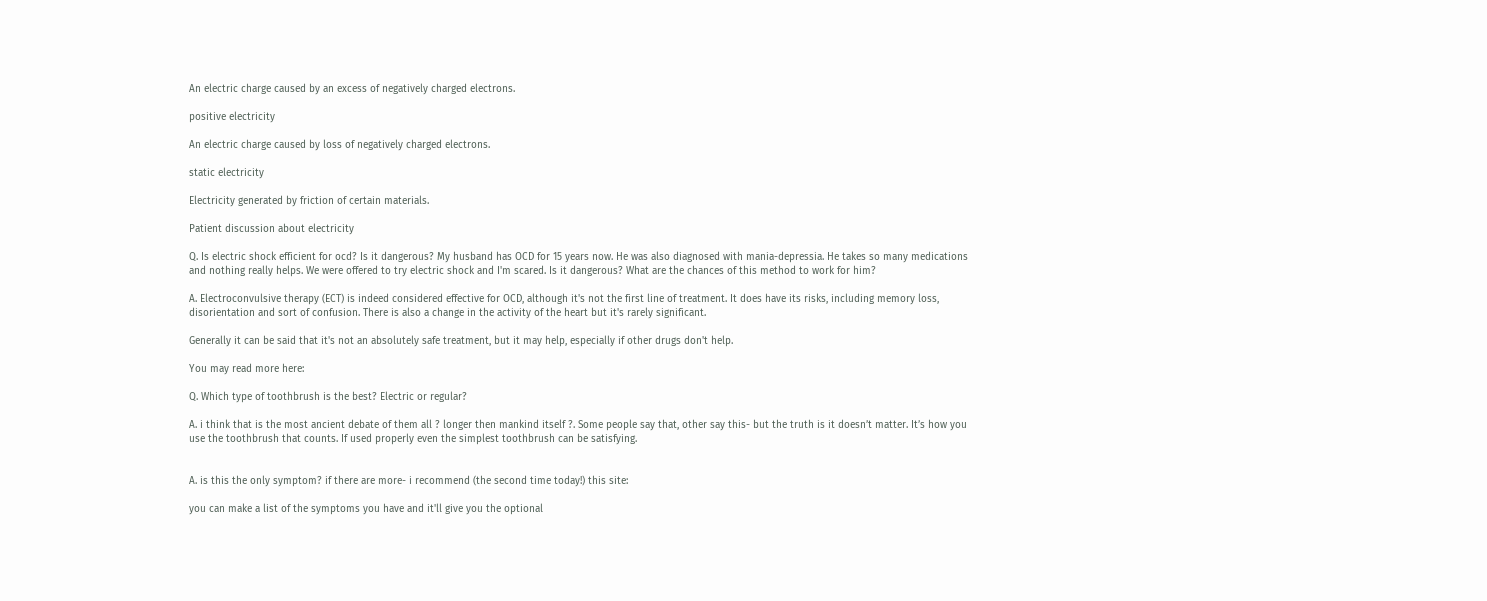An electric charge caused by an excess of negatively charged electrons.

positive electricity

An electric charge caused by loss of negatively charged electrons.

static electricity

Electricity generated by friction of certain materials.

Patient discussion about electricity

Q. Is electric shock efficient for ocd? Is it dangerous? My husband has OCD for 15 years now. He was also diagnosed with mania-depressia. He takes so many medications and nothing really helps. We were offered to try electric shock and I'm scared. Is it dangerous? What are the chances of this method to work for him?

A. Electroconvulsive therapy (ECT) is indeed considered effective for OCD, although it's not the first line of treatment. It does have its risks, including memory loss, disorientation and sort of confusion. There is also a change in the activity of the heart but it's rarely significant.

Generally it can be said that it's not an absolutely safe treatment, but it may help, especially if other drugs don't help.

You may read more here:

Q. Which type of toothbrush is the best? Electric or regular?

A. i think that is the most ancient debate of them all ? longer then mankind itself ?. Some people say that, other say this- but the truth is it doesn’t matter. It’s how you use the toothbrush that counts. If used properly even the simplest toothbrush can be satisfying.


A. is this the only symptom? if there are more- i recommend (the second time today!) this site:

you can make a list of the symptoms you have and it'll give you the optional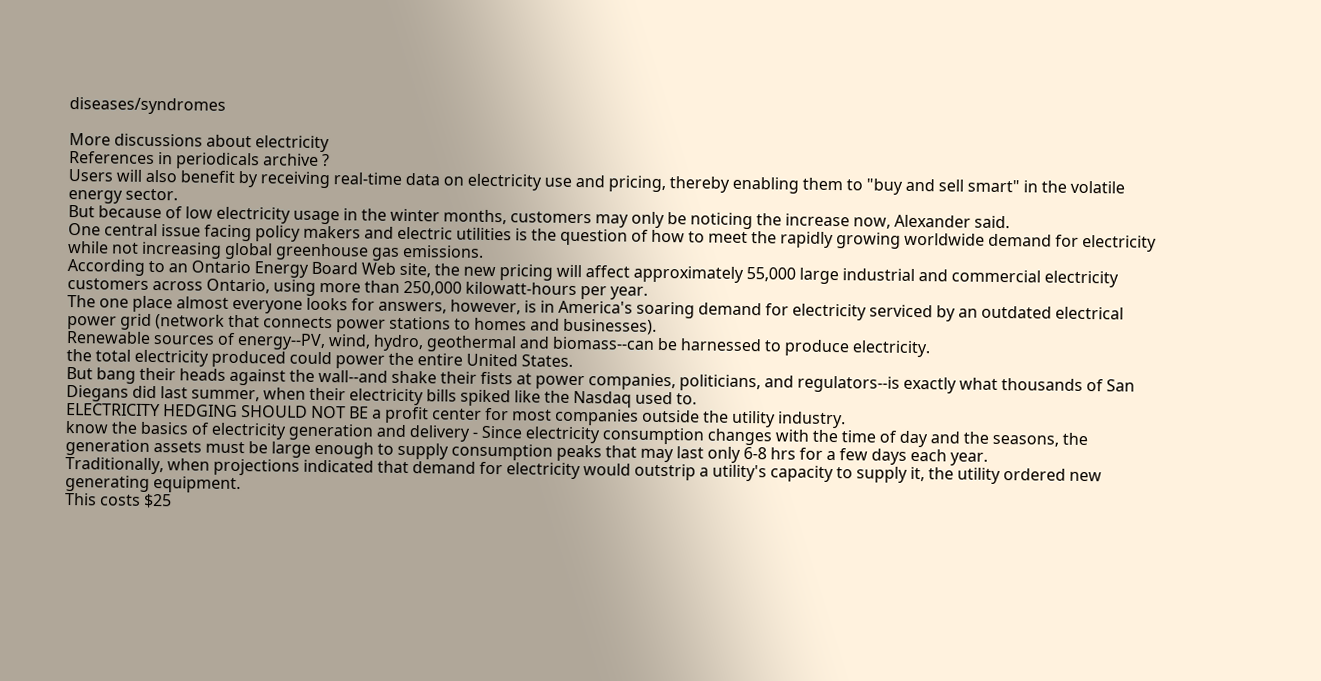diseases/syndromes

More discussions about electricity
References in periodicals archive ?
Users will also benefit by receiving real-time data on electricity use and pricing, thereby enabling them to "buy and sell smart" in the volatile energy sector.
But because of low electricity usage in the winter months, customers may only be noticing the increase now, Alexander said.
One central issue facing policy makers and electric utilities is the question of how to meet the rapidly growing worldwide demand for electricity while not increasing global greenhouse gas emissions.
According to an Ontario Energy Board Web site, the new pricing will affect approximately 55,000 large industrial and commercial electricity customers across Ontario, using more than 250,000 kilowatt-hours per year.
The one place almost everyone looks for answers, however, is in America's soaring demand for electricity serviced by an outdated electrical power grid (network that connects power stations to homes and businesses).
Renewable sources of energy--PV, wind, hydro, geothermal and biomass--can be harnessed to produce electricity.
the total electricity produced could power the entire United States.
But bang their heads against the wall--and shake their fists at power companies, politicians, and regulators--is exactly what thousands of San Diegans did last summer, when their electricity bills spiked like the Nasdaq used to.
ELECTRICITY HEDGING SHOULD NOT BE a profit center for most companies outside the utility industry.
know the basics of electricity generation and delivery - Since electricity consumption changes with the time of day and the seasons, the generation assets must be large enough to supply consumption peaks that may last only 6-8 hrs for a few days each year.
Traditionally, when projections indicated that demand for electricity would outstrip a utility's capacity to supply it, the utility ordered new generating equipment.
This costs $25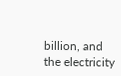billion, and the electricity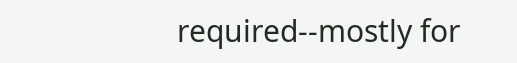required--mostly for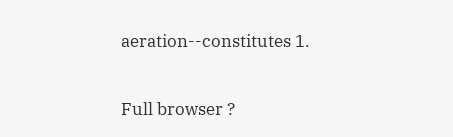aeration--constitutes 1.

Full browser ?